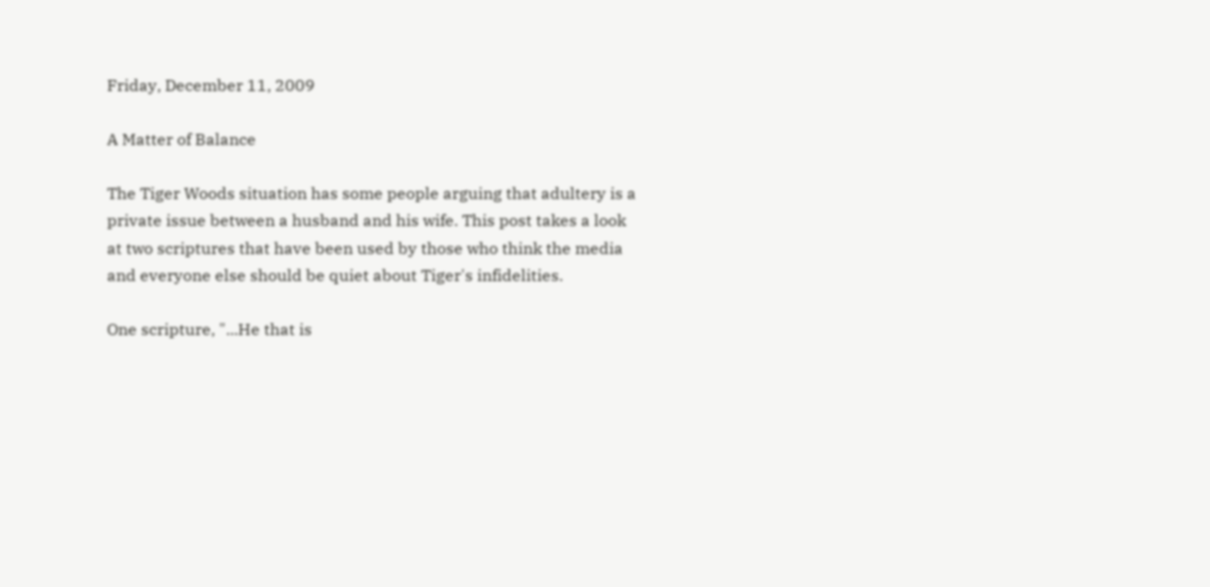Friday, December 11, 2009

A Matter of Balance

The Tiger Woods situation has some people arguing that adultery is a private issue between a husband and his wife. This post takes a look at two scriptures that have been used by those who think the media and everyone else should be quiet about Tiger's infidelities.

One scripture, "...He that is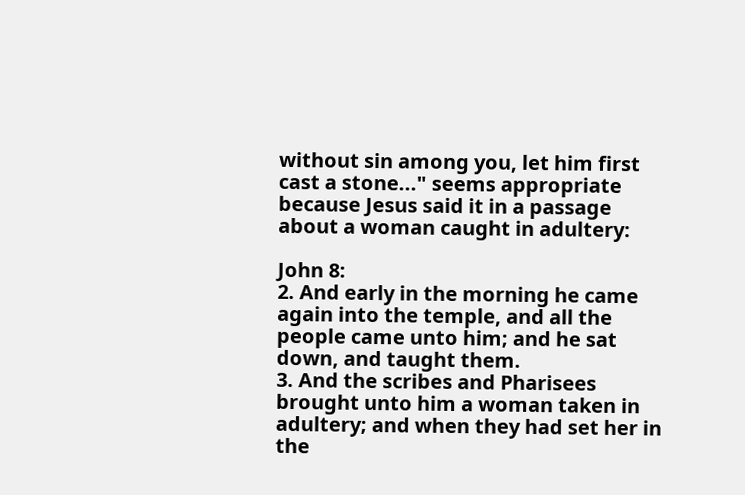without sin among you, let him first cast a stone..." seems appropriate because Jesus said it in a passage about a woman caught in adultery:

John 8:
2. And early in the morning he came again into the temple, and all the people came unto him; and he sat down, and taught them.
3. And the scribes and Pharisees brought unto him a woman taken in adultery; and when they had set her in the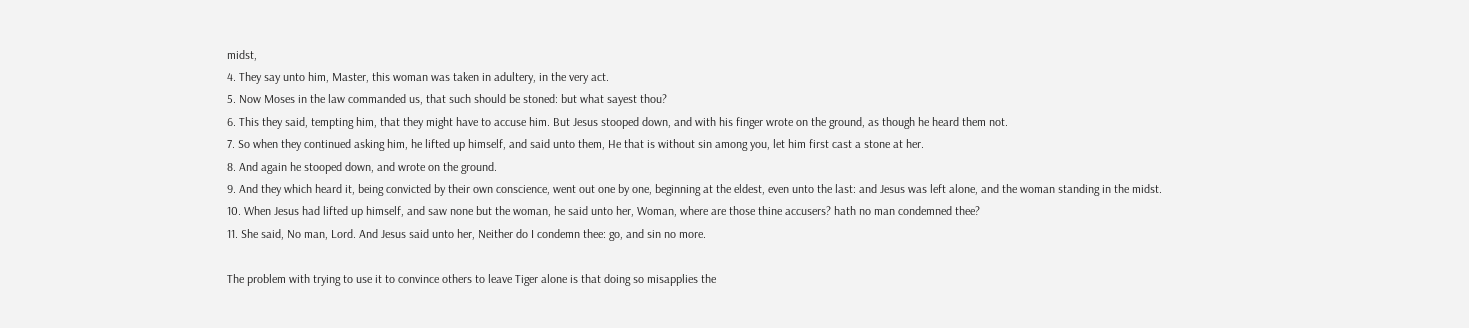midst,
4. They say unto him, Master, this woman was taken in adultery, in the very act.
5. Now Moses in the law commanded us, that such should be stoned: but what sayest thou?
6. This they said, tempting him, that they might have to accuse him. But Jesus stooped down, and with his finger wrote on the ground, as though he heard them not.
7. So when they continued asking him, he lifted up himself, and said unto them, He that is without sin among you, let him first cast a stone at her.
8. And again he stooped down, and wrote on the ground.
9. And they which heard it, being convicted by their own conscience, went out one by one, beginning at the eldest, even unto the last: and Jesus was left alone, and the woman standing in the midst.
10. When Jesus had lifted up himself, and saw none but the woman, he said unto her, Woman, where are those thine accusers? hath no man condemned thee?
11. She said, No man, Lord. And Jesus said unto her, Neither do I condemn thee: go, and sin no more.

The problem with trying to use it to convince others to leave Tiger alone is that doing so misapplies the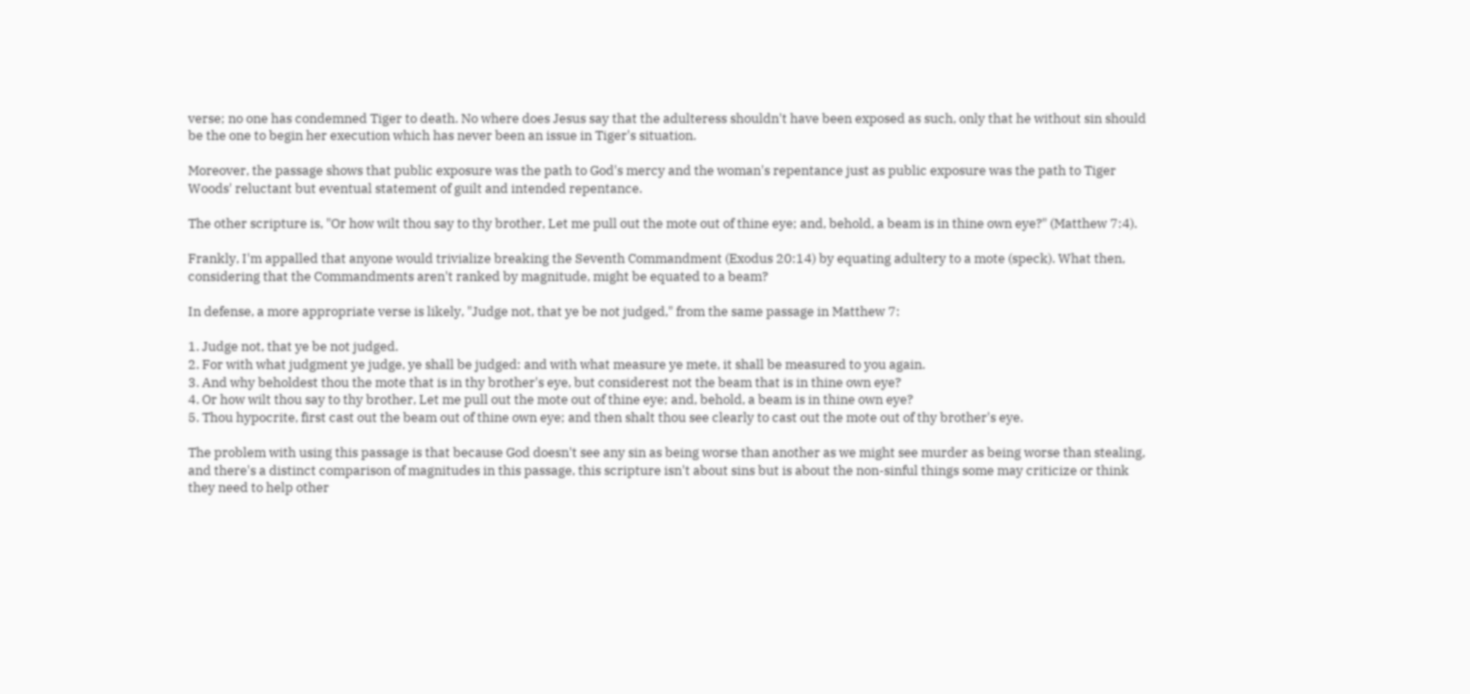verse; no one has condemned Tiger to death. No where does Jesus say that the adulteress shouldn't have been exposed as such, only that he without sin should be the one to begin her execution which has never been an issue in Tiger's situation.

Moreover, the passage shows that public exposure was the path to God's mercy and the woman's repentance just as public exposure was the path to Tiger Woods' reluctant but eventual statement of guilt and intended repentance.

The other scripture is, "Or how wilt thou say to thy brother, Let me pull out the mote out of thine eye; and, behold, a beam is in thine own eye?" (Matthew 7:4).

Frankly, I'm appalled that anyone would trivialize breaking the Seventh Commandment (Exodus 20:14) by equating adultery to a mote (speck). What then, considering that the Commandments aren't ranked by magnitude, might be equated to a beam?

In defense, a more appropriate verse is likely, "Judge not, that ye be not judged," from the same passage in Matthew 7:

1. Judge not, that ye be not judged.
2. For with what judgment ye judge, ye shall be judged: and with what measure ye mete, it shall be measured to you again.
3. And why beholdest thou the mote that is in thy brother's eye, but considerest not the beam that is in thine own eye?
4. Or how wilt thou say to thy brother, Let me pull out the mote out of thine eye; and, behold, a beam is in thine own eye?
5. Thou hypocrite, first cast out the beam out of thine own eye; and then shalt thou see clearly to cast out the mote out of thy brother's eye.

The problem with using this passage is that because God doesn't see any sin as being worse than another as we might see murder as being worse than stealing, and there's a distinct comparison of magnitudes in this passage, this scripture isn't about sins but is about the non-sinful things some may criticize or think they need to help other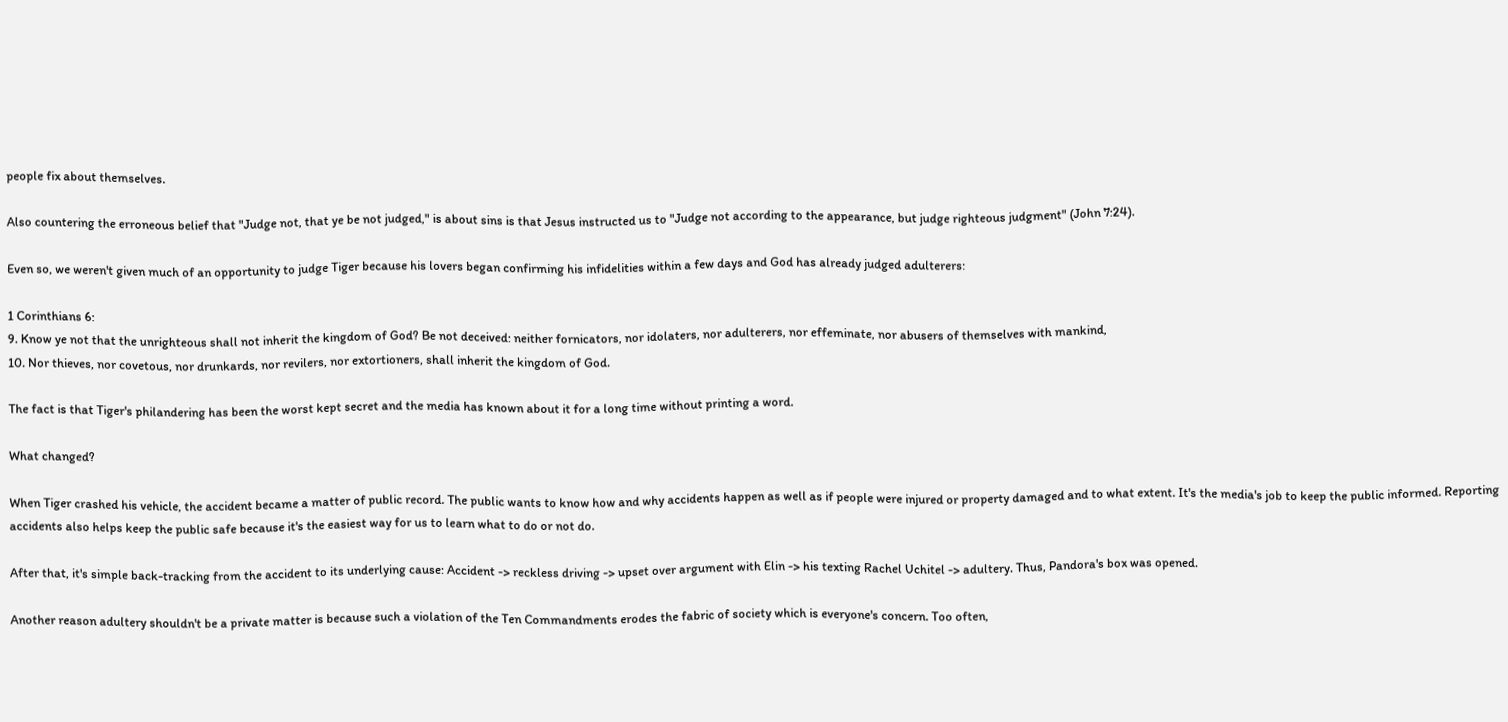people fix about themselves.

Also countering the erroneous belief that "Judge not, that ye be not judged," is about sins is that Jesus instructed us to "Judge not according to the appearance, but judge righteous judgment" (John 7:24).

Even so, we weren't given much of an opportunity to judge Tiger because his lovers began confirming his infidelities within a few days and God has already judged adulterers:

1 Corinthians 6:
9. Know ye not that the unrighteous shall not inherit the kingdom of God? Be not deceived: neither fornicators, nor idolaters, nor adulterers, nor effeminate, nor abusers of themselves with mankind,
10. Nor thieves, nor covetous, nor drunkards, nor revilers, nor extortioners, shall inherit the kingdom of God.

The fact is that Tiger's philandering has been the worst kept secret and the media has known about it for a long time without printing a word.

What changed?

When Tiger crashed his vehicle, the accident became a matter of public record. The public wants to know how and why accidents happen as well as if people were injured or property damaged and to what extent. It's the media's job to keep the public informed. Reporting accidents also helps keep the public safe because it's the easiest way for us to learn what to do or not do.

After that, it's simple back-tracking from the accident to its underlying cause: Accident -> reckless driving -> upset over argument with Elin -> his texting Rachel Uchitel -> adultery. Thus, Pandora's box was opened.

Another reason adultery shouldn't be a private matter is because such a violation of the Ten Commandments erodes the fabric of society which is everyone's concern. Too often,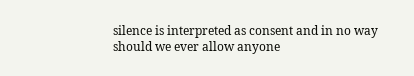silence is interpreted as consent and in no way should we ever allow anyone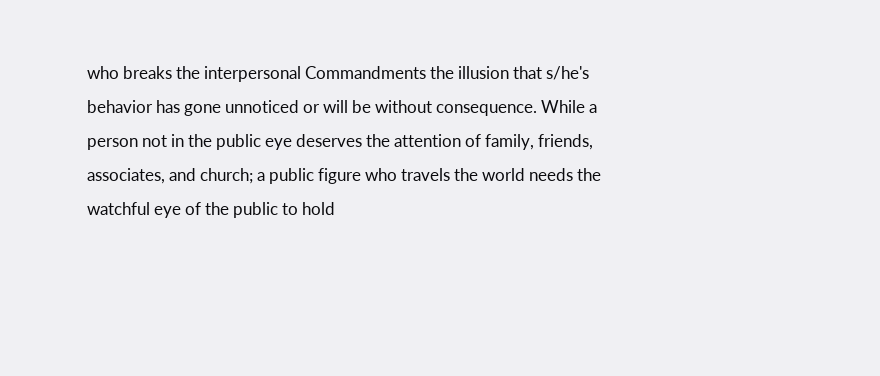who breaks the interpersonal Commandments the illusion that s/he's behavior has gone unnoticed or will be without consequence. While a person not in the public eye deserves the attention of family, friends, associates, and church; a public figure who travels the world needs the watchful eye of the public to hold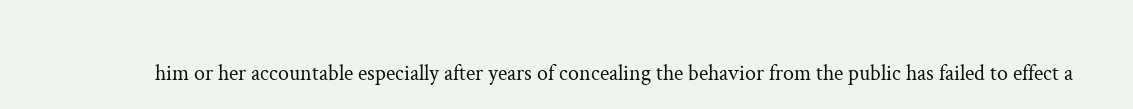him or her accountable especially after years of concealing the behavior from the public has failed to effect a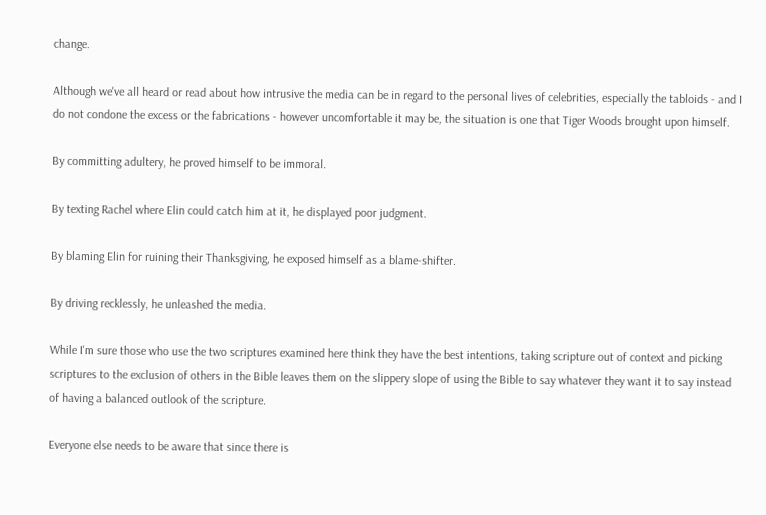change.

Although we've all heard or read about how intrusive the media can be in regard to the personal lives of celebrities, especially the tabloids - and I do not condone the excess or the fabrications - however uncomfortable it may be, the situation is one that Tiger Woods brought upon himself.

By committing adultery, he proved himself to be immoral.

By texting Rachel where Elin could catch him at it, he displayed poor judgment.

By blaming Elin for ruining their Thanksgiving, he exposed himself as a blame-shifter.

By driving recklessly, he unleashed the media.

While I'm sure those who use the two scriptures examined here think they have the best intentions, taking scripture out of context and picking scriptures to the exclusion of others in the Bible leaves them on the slippery slope of using the Bible to say whatever they want it to say instead of having a balanced outlook of the scripture.

Everyone else needs to be aware that since there is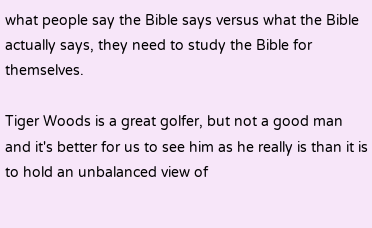what people say the Bible says versus what the Bible actually says, they need to study the Bible for themselves.

Tiger Woods is a great golfer, but not a good man and it's better for us to see him as he really is than it is to hold an unbalanced view of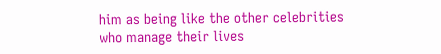him as being like the other celebrities who manage their lives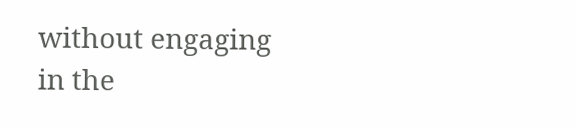without engaging in the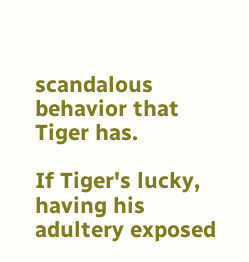scandalous behavior that Tiger has.

If Tiger's lucky, having his adultery exposed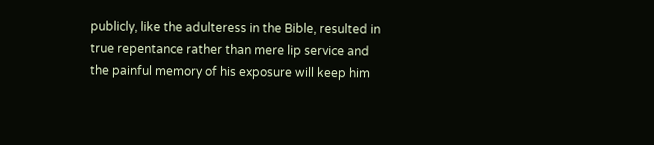publicly, like the adulteress in the Bible, resulted in true repentance rather than mere lip service and the painful memory of his exposure will keep him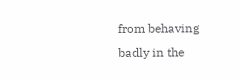from behaving badly in the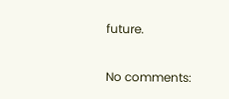future.

No comments: